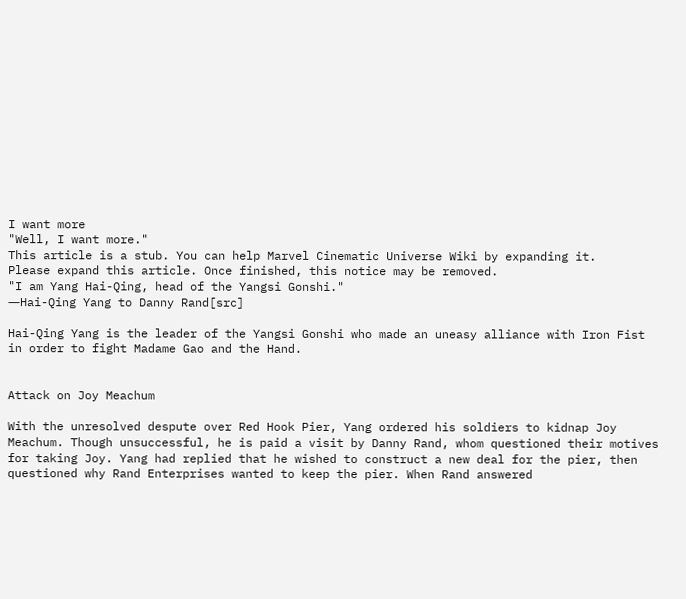I want more
"Well, I want more."
This article is a stub. You can help Marvel Cinematic Universe Wiki by expanding it.
Please expand this article. Once finished, this notice may be removed.
"I am Yang Hai-Qing, head of the Yangsi Gonshi."
―Hai-Qing Yang to Danny Rand[src]

Hai-Qing Yang is the leader of the Yangsi Gonshi who made an uneasy alliance with Iron Fist in order to fight Madame Gao and the Hand.


Attack on Joy Meachum

With the unresolved despute over Red Hook Pier, Yang ordered his soldiers to kidnap Joy Meachum. Though unsuccessful, he is paid a visit by Danny Rand, whom questioned their motives for taking Joy. Yang had replied that he wished to construct a new deal for the pier, then questioned why Rand Enterprises wanted to keep the pier. When Rand answered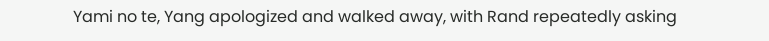Yami no te, Yang apologized and walked away, with Rand repeatedly asking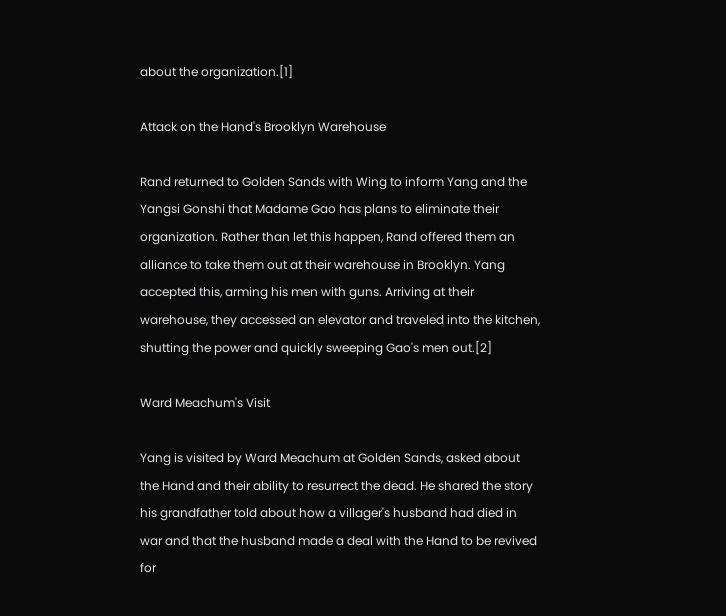about the organization.[1]

Attack on the Hand's Brooklyn Warehouse

Rand returned to Golden Sands with Wing to inform Yang and the Yangsi Gonshi that Madame Gao has plans to eliminate their organization. Rather than let this happen, Rand offered them an alliance to take them out at their warehouse in Brooklyn. Yang accepted this, arming his men with guns. Arriving at their warehouse, they accessed an elevator and traveled into the kitchen, shutting the power and quickly sweeping Gao's men out.[2]

Ward Meachum's Visit

Yang is visited by Ward Meachum at Golden Sands, asked about the Hand and their ability to resurrect the dead. He shared the story his grandfather told about how a villager's husband had died in war and that the husband made a deal with the Hand to be revived for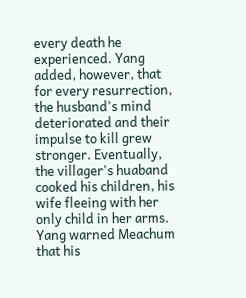every death he experienced. Yang added, however, that for every resurrection, the husband's mind deteriorated and their impulse to kill grew stronger. Eventually, the villager's huaband cooked his children, his wife fleeing with her only child in her arms. Yang warned Meachum that his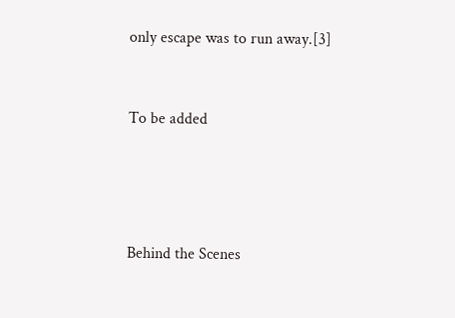only escape was to run away.[3]


To be added




Behind the Scenes